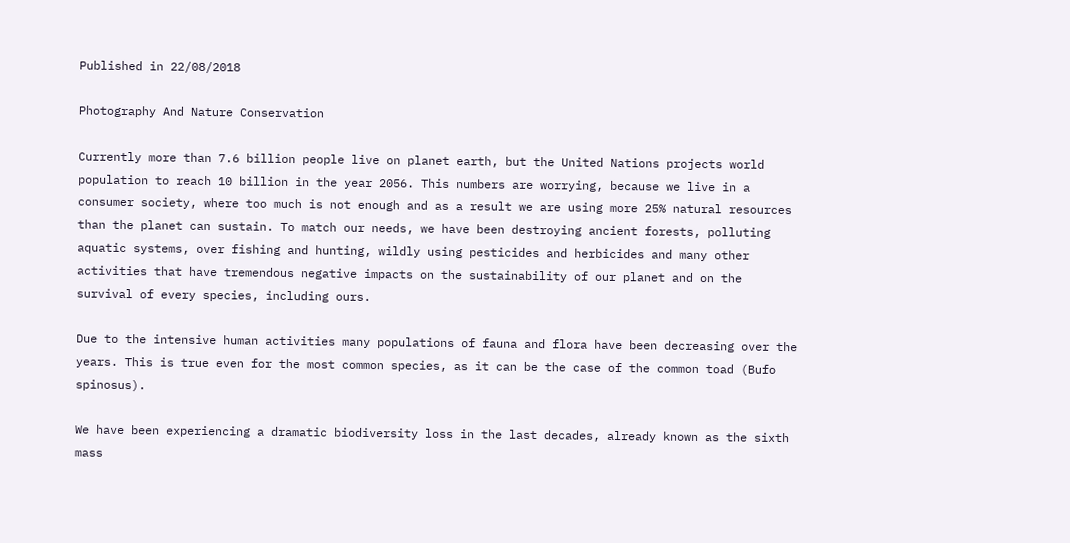Published in 22/08/2018

Photography And Nature Conservation

Currently more than 7.6 billion people live on planet earth, but the United Nations projects world population to reach 10 billion in the year 2056. This numbers are worrying, because we live in a consumer society, where too much is not enough and as a result we are using more 25% natural resources than the planet can sustain. To match our needs, we have been destroying ancient forests, polluting aquatic systems, over fishing and hunting, wildly using pesticides and herbicides and many other activities that have tremendous negative impacts on the sustainability of our planet and on the survival of every species, including ours.

Due to the intensive human activities many populations of fauna and flora have been decreasing over the years. This is true even for the most common species, as it can be the case of the common toad (Bufo spinosus).

We have been experiencing a dramatic biodiversity loss in the last decades, already known as the sixth mass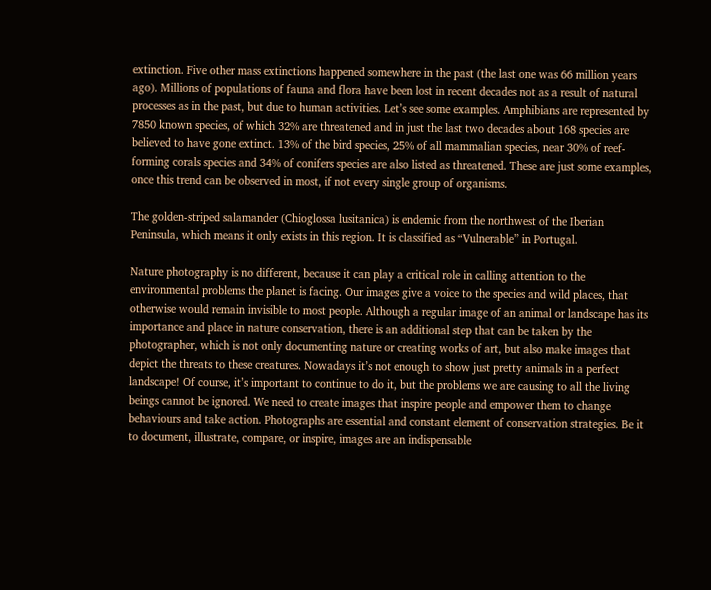extinction. Five other mass extinctions happened somewhere in the past (the last one was 66 million years ago). Millions of populations of fauna and flora have been lost in recent decades not as a result of natural processes as in the past, but due to human activities. Let’s see some examples. Amphibians are represented by 7850 known species, of which 32% are threatened and in just the last two decades about 168 species are believed to have gone extinct. 13% of the bird species, 25% of all mammalian species, near 30% of reef-forming corals species and 34% of conifers species are also listed as threatened. These are just some examples, once this trend can be observed in most, if not every single group of organisms.

The golden-striped salamander (Chioglossa lusitanica) is endemic from the northwest of the Iberian Peninsula, which means it only exists in this region. It is classified as “Vulnerable” in Portugal.

Nature photography is no different, because it can play a critical role in calling attention to the environmental problems the planet is facing. Our images give a voice to the species and wild places, that otherwise would remain invisible to most people. Although a regular image of an animal or landscape has its importance and place in nature conservation, there is an additional step that can be taken by the photographer, which is not only documenting nature or creating works of art, but also make images that depict the threats to these creatures. Nowadays it’s not enough to show just pretty animals in a perfect landscape! Of course, it’s important to continue to do it, but the problems we are causing to all the living beings cannot be ignored. We need to create images that inspire people and empower them to change behaviours and take action. Photographs are essential and constant element of conservation strategies. Be it to document, illustrate, compare, or inspire, images are an indispensable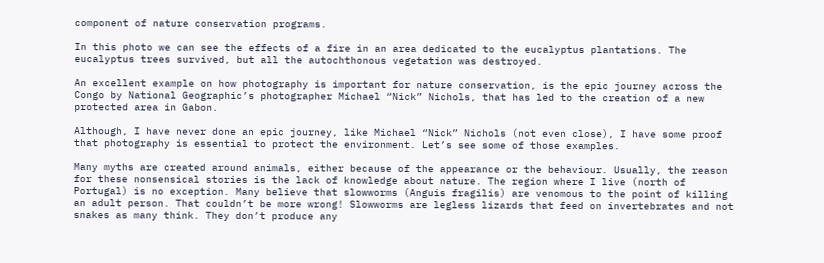component of nature conservation programs.

In this photo we can see the effects of a fire in an area dedicated to the eucalyptus plantations. The eucalyptus trees survived, but all the autochthonous vegetation was destroyed.

An excellent example on how photography is important for nature conservation, is the epic journey across the Congo by National Geographic’s photographer Michael “Nick” Nichols, that has led to the creation of a new protected area in Gabon.

Although, I have never done an epic journey, like Michael “Nick” Nichols (not even close), I have some proof that photography is essential to protect the environment. Let’s see some of those examples.

Many myths are created around animals, either because of the appearance or the behaviour. Usually, the reason for these nonsensical stories is the lack of knowledge about nature. The region where I live (north of Portugal) is no exception. Many believe that slowworms (Anguis fragilis) are venomous to the point of killing an adult person. That couldn’t be more wrong! Slowworms are legless lizards that feed on invertebrates and not snakes as many think. They don’t produce any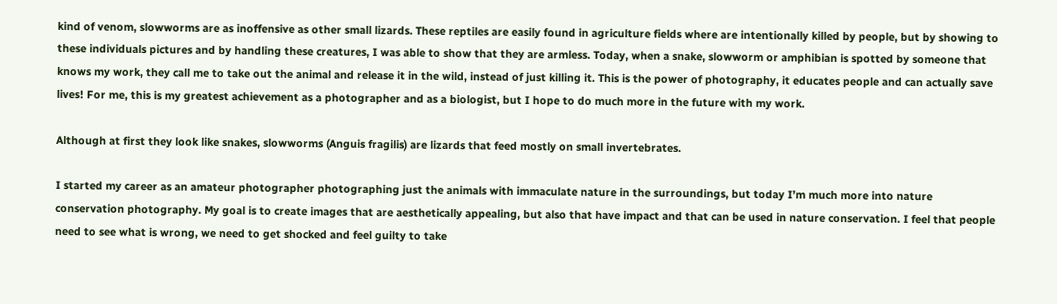kind of venom, slowworms are as inoffensive as other small lizards. These reptiles are easily found in agriculture fields where are intentionally killed by people, but by showing to these individuals pictures and by handling these creatures, I was able to show that they are armless. Today, when a snake, slowworm or amphibian is spotted by someone that knows my work, they call me to take out the animal and release it in the wild, instead of just killing it. This is the power of photography, it educates people and can actually save lives! For me, this is my greatest achievement as a photographer and as a biologist, but I hope to do much more in the future with my work.

Although at first they look like snakes, slowworms (Anguis fragilis) are lizards that feed mostly on small invertebrates.

I started my career as an amateur photographer photographing just the animals with immaculate nature in the surroundings, but today I’m much more into nature conservation photography. My goal is to create images that are aesthetically appealing, but also that have impact and that can be used in nature conservation. I feel that people need to see what is wrong, we need to get shocked and feel guilty to take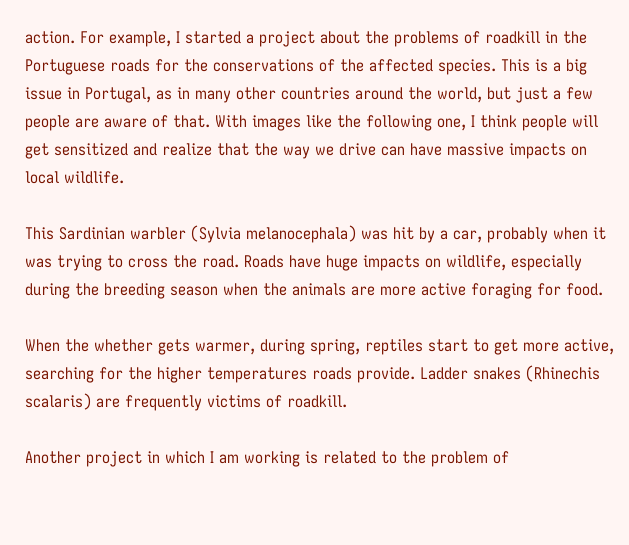action. For example, I started a project about the problems of roadkill in the Portuguese roads for the conservations of the affected species. This is a big issue in Portugal, as in many other countries around the world, but just a few people are aware of that. With images like the following one, I think people will get sensitized and realize that the way we drive can have massive impacts on local wildlife.

This Sardinian warbler (Sylvia melanocephala) was hit by a car, probably when it was trying to cross the road. Roads have huge impacts on wildlife, especially during the breeding season when the animals are more active foraging for food.

When the whether gets warmer, during spring, reptiles start to get more active, searching for the higher temperatures roads provide. Ladder snakes (Rhinechis scalaris) are frequently victims of roadkill.

Another project in which I am working is related to the problem of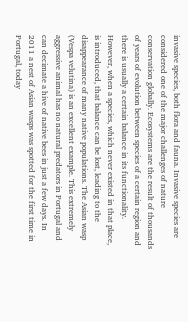invasive species, both flora and fauna. Invasive species are considered one of the major challenges of nature conservation globally. Ecosystems are the result of thousands of years of evolution between species of a certain region and there is usually a certain balance in its functionality. However, when a species, which never existed in that place, is introduced, that balance can be lost, leading to the disappearance of many native populations. The Asian wasp (Vespa velutina) is an excellent example. This extremely aggressive animal has no natural predators in Portugal and can decimate a hive of native bees in just a few days. In 2011 a nest of Asian wasps was spotted for the first time in Portugal, today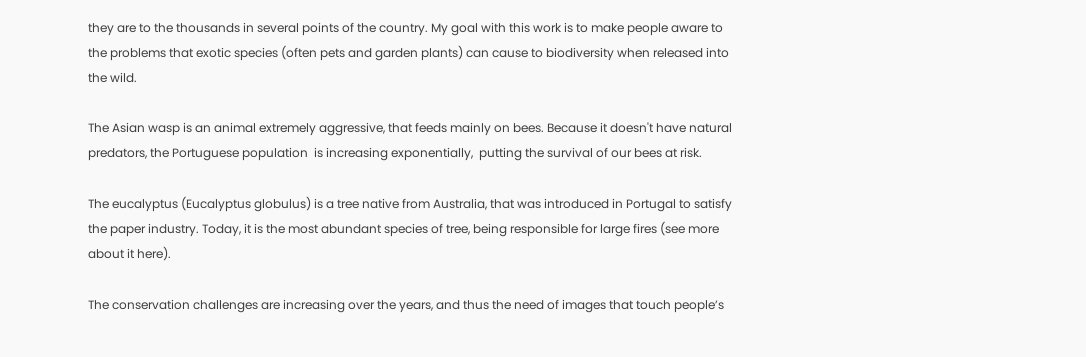they are to the thousands in several points of the country. My goal with this work is to make people aware to the problems that exotic species (often pets and garden plants) can cause to biodiversity when released into the wild.

The Asian wasp is an animal extremely aggressive, that feeds mainly on bees. Because it doesn't have natural predators, the Portuguese population  is increasing exponentially,  putting the survival of our bees at risk.

The eucalyptus (Eucalyptus globulus) is a tree native from Australia, that was introduced in Portugal to satisfy  the paper industry. Today, it is the most abundant species of tree, being responsible for large fires (see more about it here).

The conservation challenges are increasing over the years, and thus the need of images that touch people’s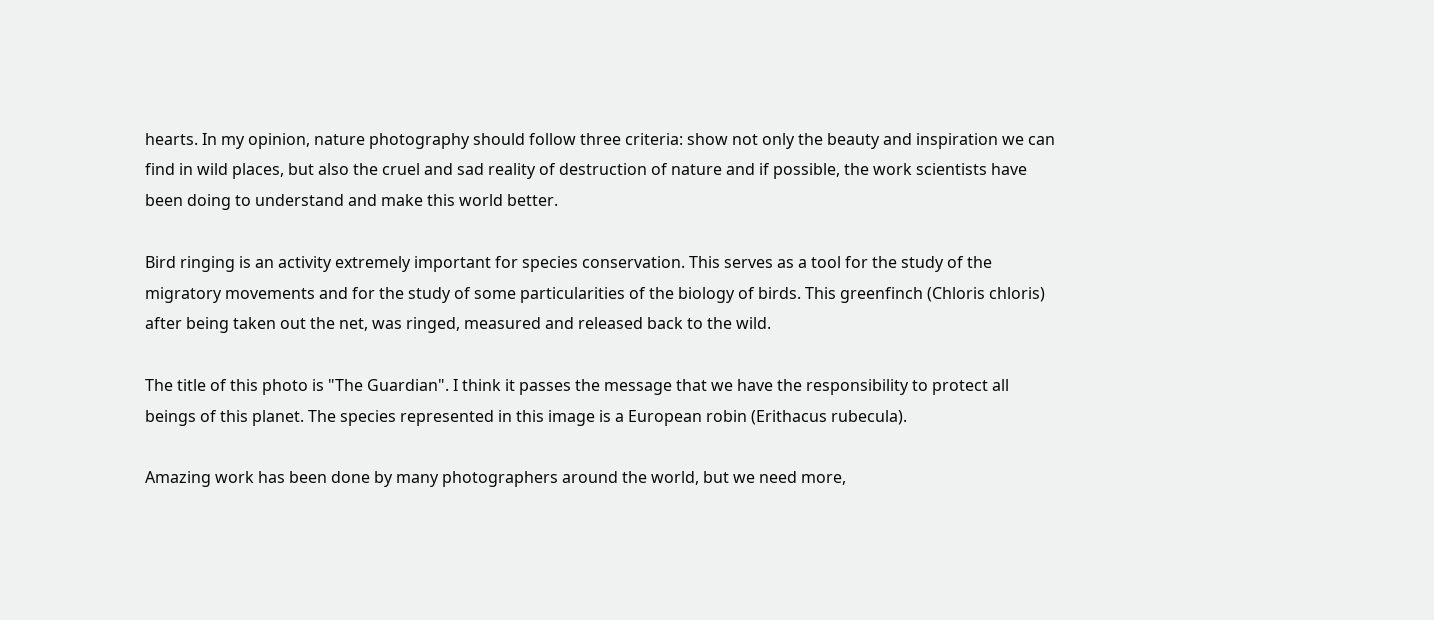hearts. In my opinion, nature photography should follow three criteria: show not only the beauty and inspiration we can find in wild places, but also the cruel and sad reality of destruction of nature and if possible, the work scientists have been doing to understand and make this world better.

Bird ringing is an activity extremely important for species conservation. This serves as a tool for the study of the migratory movements and for the study of some particularities of the biology of birds. This greenfinch (Chloris chloris) after being taken out the net, was ringed, measured and released back to the wild.

The title of this photo is "The Guardian". I think it passes the message that we have the responsibility to protect all beings of this planet. The species represented in this image is a European robin (Erithacus rubecula).

Amazing work has been done by many photographers around the world, but we need more,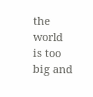the world is too big and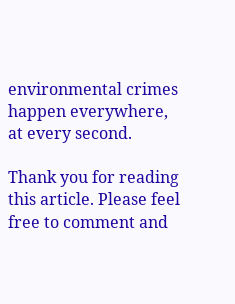environmental crimes happen everywhere, at every second.

Thank you for reading this article. Please feel free to comment and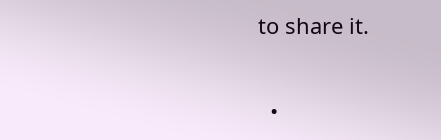to share it.


  •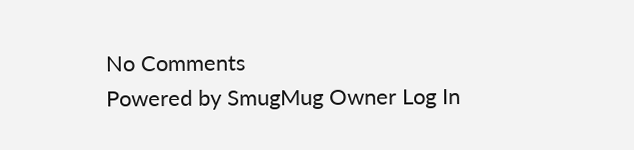No Comments
Powered by SmugMug Owner Log In